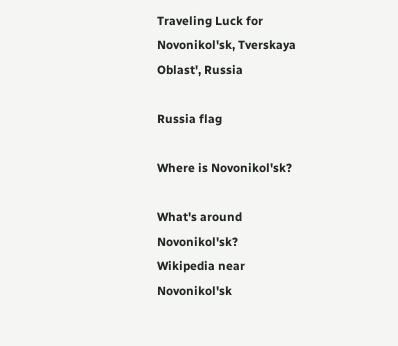Traveling Luck for Novonikol'sk, Tverskaya Oblast', Russia

Russia flag

Where is Novonikol'sk?

What's around Novonikol'sk?
Wikipedia near Novonikol'sk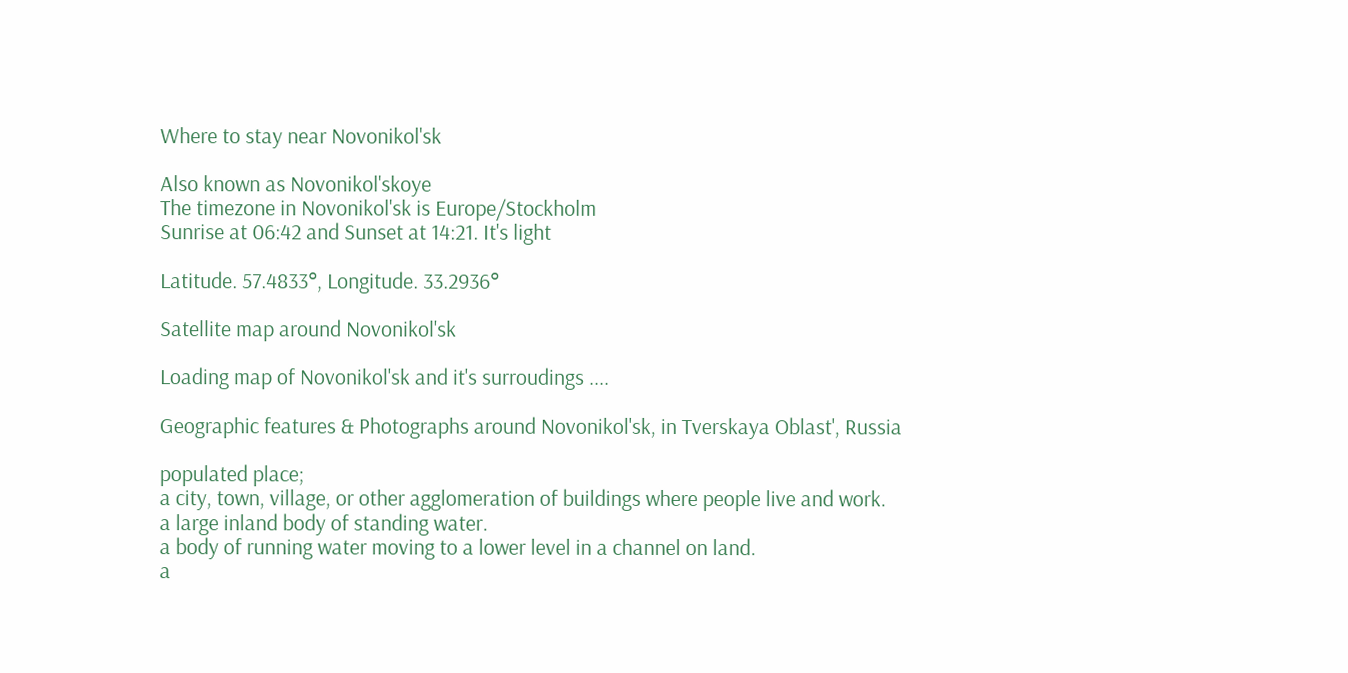Where to stay near Novonikol'sk

Also known as Novonikol'skoye
The timezone in Novonikol'sk is Europe/Stockholm
Sunrise at 06:42 and Sunset at 14:21. It's light

Latitude. 57.4833°, Longitude. 33.2936°

Satellite map around Novonikol'sk

Loading map of Novonikol'sk and it's surroudings ....

Geographic features & Photographs around Novonikol'sk, in Tverskaya Oblast', Russia

populated place;
a city, town, village, or other agglomeration of buildings where people live and work.
a large inland body of standing water.
a body of running water moving to a lower level in a channel on land.
a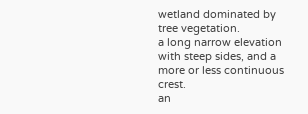wetland dominated by tree vegetation.
a long narrow elevation with steep sides, and a more or less continuous crest.
an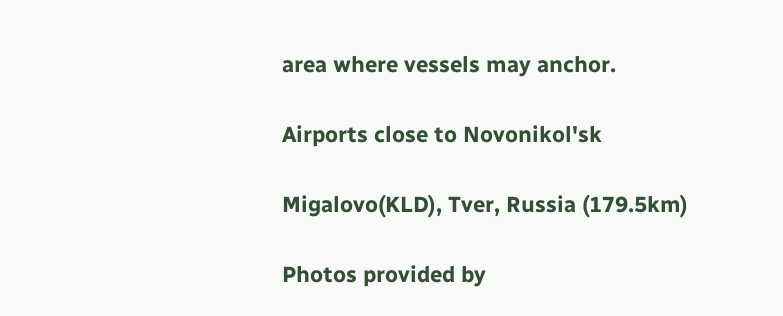area where vessels may anchor.

Airports close to Novonikol'sk

Migalovo(KLD), Tver, Russia (179.5km)

Photos provided by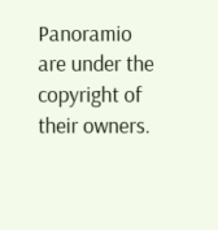Panoramio are under the copyright of their owners.